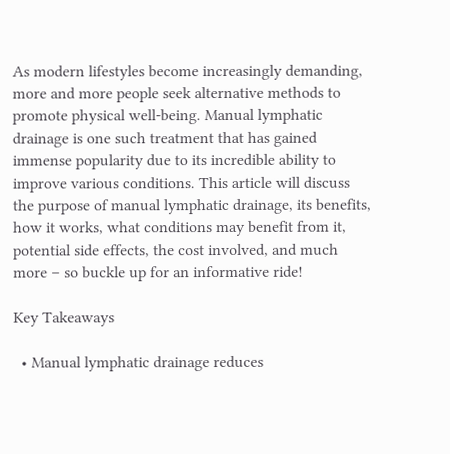As modern lifestyles become increasingly demanding, more and more people seek alternative methods to promote physical well-being. Manual lymphatic drainage is one such treatment that has gained immense popularity due to its incredible ability to improve various conditions. This article will discuss the purpose of manual lymphatic drainage, its benefits, how it works, what conditions may benefit from it, potential side effects, the cost involved, and much more – so buckle up for an informative ride!

Key Takeaways

  • Manual lymphatic drainage reduces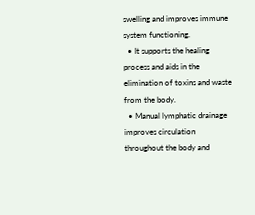swelling and improves immune system functioning.
  • It supports the healing process and aids in the elimination of toxins and waste from the body.
  • Manual lymphatic drainage improves circulation throughout the body and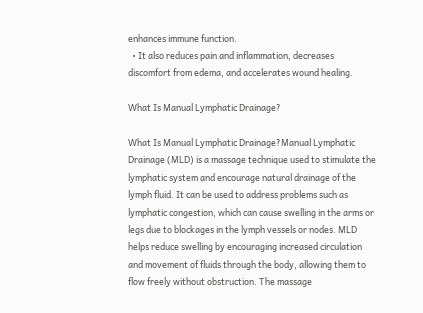enhances immune function.
  • It also reduces pain and inflammation, decreases discomfort from edema, and accelerates wound healing.

What Is Manual Lymphatic Drainage?

What Is Manual Lymphatic Drainage?Manual Lymphatic Drainage (MLD) is a massage technique used to stimulate the lymphatic system and encourage natural drainage of the lymph fluid. It can be used to address problems such as lymphatic congestion, which can cause swelling in the arms or legs due to blockages in the lymph vessels or nodes. MLD helps reduce swelling by encouraging increased circulation and movement of fluids through the body, allowing them to flow freely without obstruction. The massage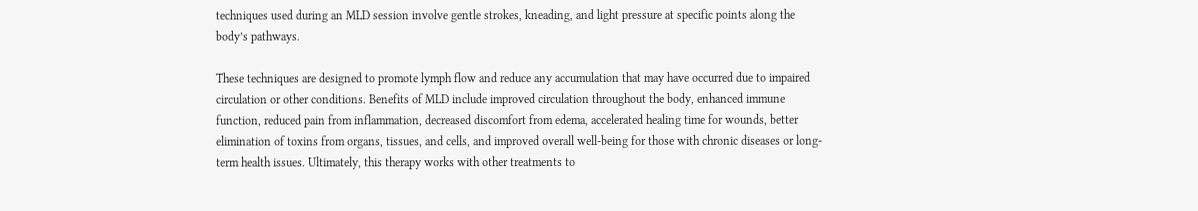techniques used during an MLD session involve gentle strokes, kneading, and light pressure at specific points along the body’s pathways.

These techniques are designed to promote lymph flow and reduce any accumulation that may have occurred due to impaired circulation or other conditions. Benefits of MLD include improved circulation throughout the body, enhanced immune function, reduced pain from inflammation, decreased discomfort from edema, accelerated healing time for wounds, better elimination of toxins from organs, tissues, and cells, and improved overall well-being for those with chronic diseases or long-term health issues. Ultimately, this therapy works with other treatments to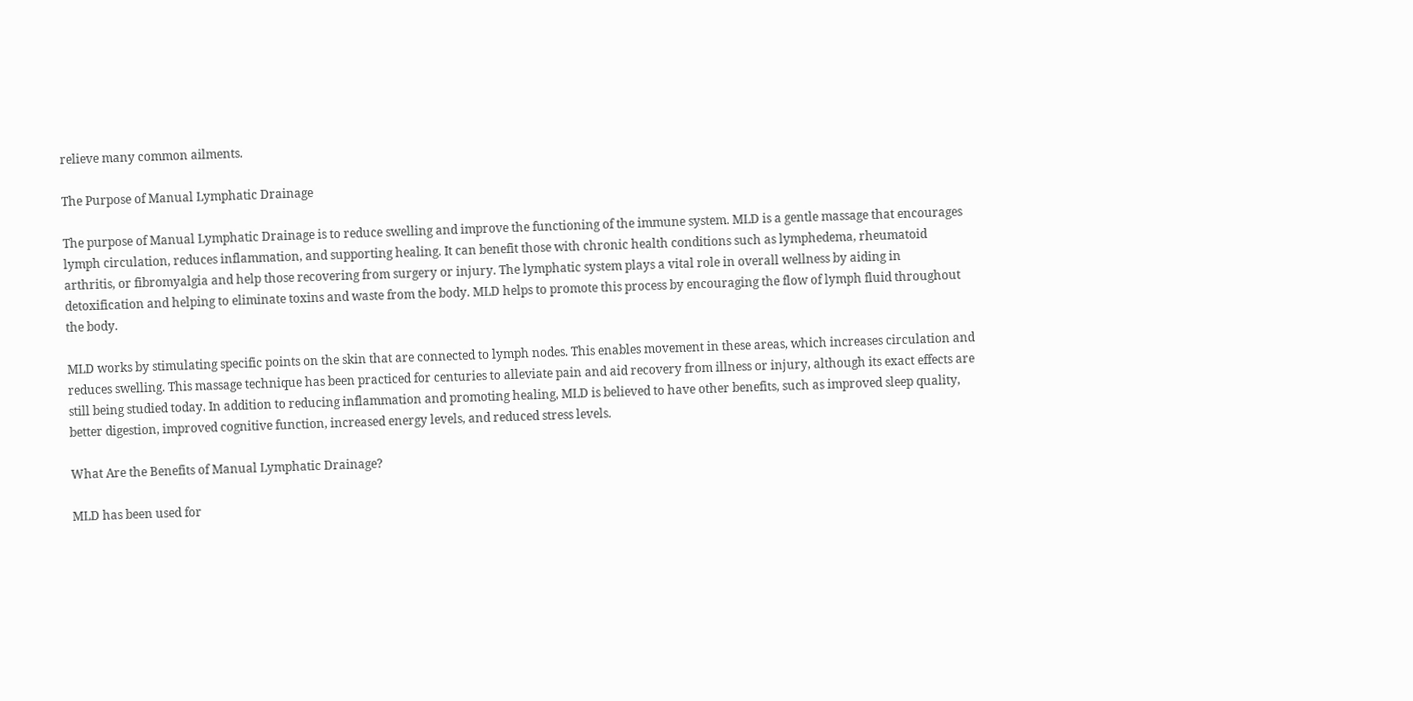relieve many common ailments.

The Purpose of Manual Lymphatic Drainage

The purpose of Manual Lymphatic Drainage is to reduce swelling and improve the functioning of the immune system. MLD is a gentle massage that encourages lymph circulation, reduces inflammation, and supporting healing. It can benefit those with chronic health conditions such as lymphedema, rheumatoid arthritis, or fibromyalgia and help those recovering from surgery or injury. The lymphatic system plays a vital role in overall wellness by aiding in detoxification and helping to eliminate toxins and waste from the body. MLD helps to promote this process by encouraging the flow of lymph fluid throughout the body.

MLD works by stimulating specific points on the skin that are connected to lymph nodes. This enables movement in these areas, which increases circulation and reduces swelling. This massage technique has been practiced for centuries to alleviate pain and aid recovery from illness or injury, although its exact effects are still being studied today. In addition to reducing inflammation and promoting healing, MLD is believed to have other benefits, such as improved sleep quality, better digestion, improved cognitive function, increased energy levels, and reduced stress levels.

What Are the Benefits of Manual Lymphatic Drainage?

MLD has been used for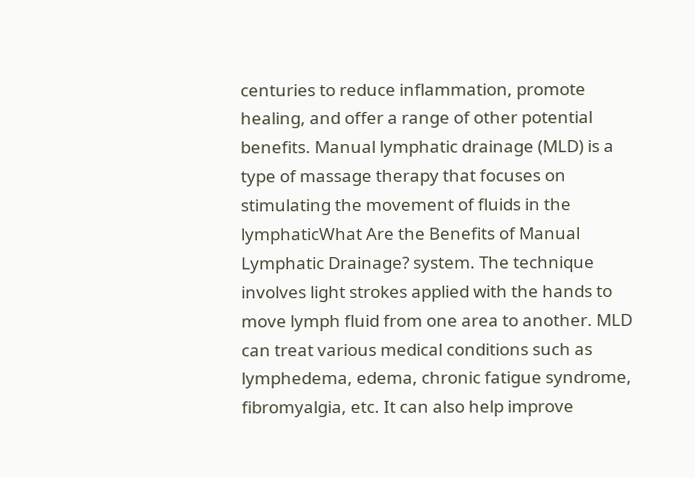centuries to reduce inflammation, promote healing, and offer a range of other potential benefits. Manual lymphatic drainage (MLD) is a type of massage therapy that focuses on stimulating the movement of fluids in the lymphaticWhat Are the Benefits of Manual Lymphatic Drainage? system. The technique involves light strokes applied with the hands to move lymph fluid from one area to another. MLD can treat various medical conditions such as lymphedema, edema, chronic fatigue syndrome, fibromyalgia, etc. It can also help improve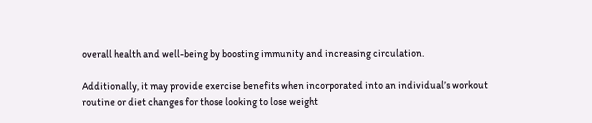overall health and well-being by boosting immunity and increasing circulation.

Additionally, it may provide exercise benefits when incorporated into an individual’s workout routine or diet changes for those looking to lose weight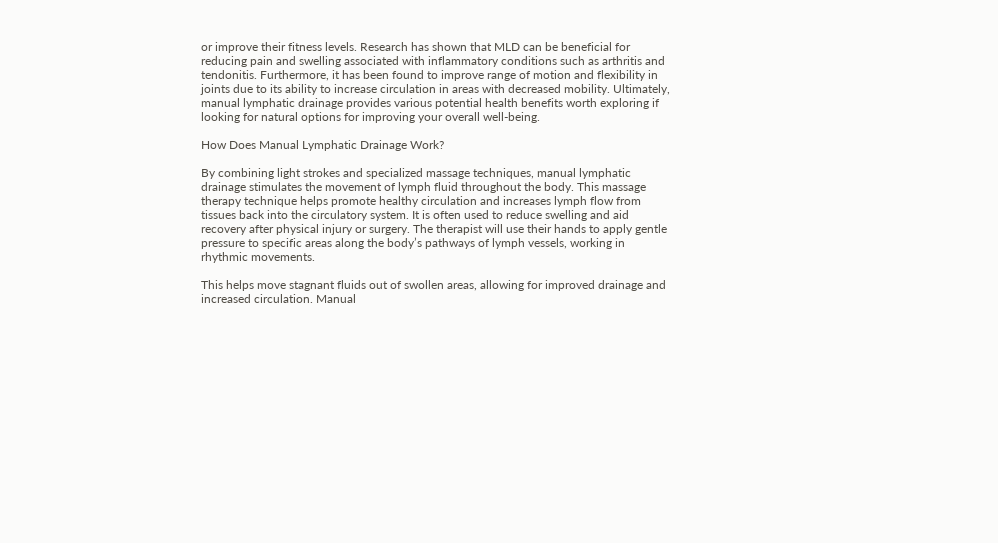or improve their fitness levels. Research has shown that MLD can be beneficial for reducing pain and swelling associated with inflammatory conditions such as arthritis and tendonitis. Furthermore, it has been found to improve range of motion and flexibility in joints due to its ability to increase circulation in areas with decreased mobility. Ultimately, manual lymphatic drainage provides various potential health benefits worth exploring if looking for natural options for improving your overall well-being.

How Does Manual Lymphatic Drainage Work?

By combining light strokes and specialized massage techniques, manual lymphatic drainage stimulates the movement of lymph fluid throughout the body. This massage therapy technique helps promote healthy circulation and increases lymph flow from tissues back into the circulatory system. It is often used to reduce swelling and aid recovery after physical injury or surgery. The therapist will use their hands to apply gentle pressure to specific areas along the body’s pathways of lymph vessels, working in rhythmic movements.

This helps move stagnant fluids out of swollen areas, allowing for improved drainage and increased circulation. Manual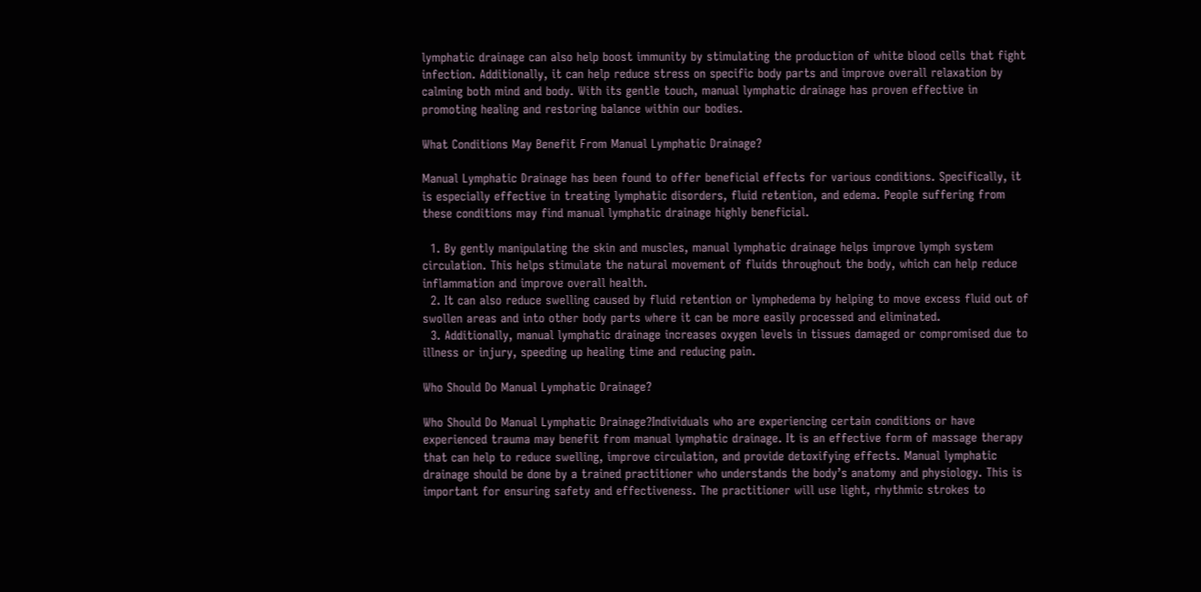lymphatic drainage can also help boost immunity by stimulating the production of white blood cells that fight infection. Additionally, it can help reduce stress on specific body parts and improve overall relaxation by calming both mind and body. With its gentle touch, manual lymphatic drainage has proven effective in promoting healing and restoring balance within our bodies.

What Conditions May Benefit From Manual Lymphatic Drainage?

Manual Lymphatic Drainage has been found to offer beneficial effects for various conditions. Specifically, it is especially effective in treating lymphatic disorders, fluid retention, and edema. People suffering from these conditions may find manual lymphatic drainage highly beneficial.

  1. By gently manipulating the skin and muscles, manual lymphatic drainage helps improve lymph system circulation. This helps stimulate the natural movement of fluids throughout the body, which can help reduce inflammation and improve overall health.
  2. It can also reduce swelling caused by fluid retention or lymphedema by helping to move excess fluid out of swollen areas and into other body parts where it can be more easily processed and eliminated.
  3. Additionally, manual lymphatic drainage increases oxygen levels in tissues damaged or compromised due to illness or injury, speeding up healing time and reducing pain.

Who Should Do Manual Lymphatic Drainage?

Who Should Do Manual Lymphatic Drainage?Individuals who are experiencing certain conditions or have experienced trauma may benefit from manual lymphatic drainage. It is an effective form of massage therapy that can help to reduce swelling, improve circulation, and provide detoxifying effects. Manual lymphatic drainage should be done by a trained practitioner who understands the body’s anatomy and physiology. This is important for ensuring safety and effectiveness. The practitioner will use light, rhythmic strokes to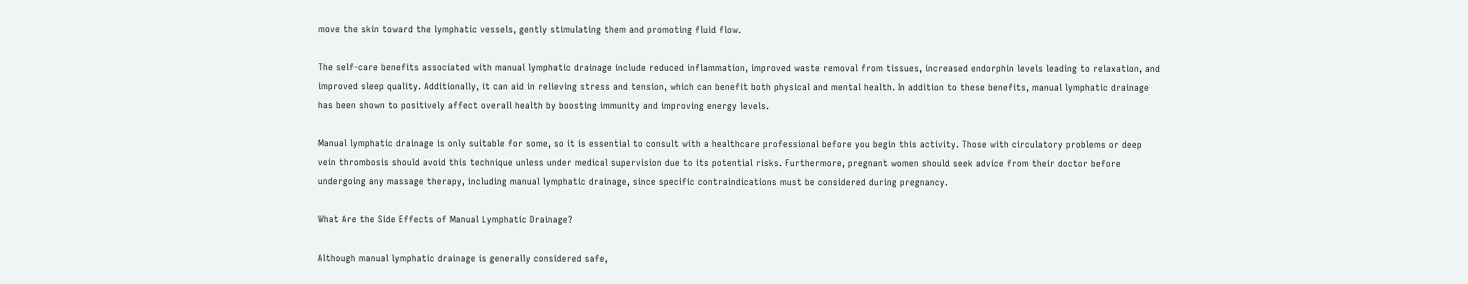move the skin toward the lymphatic vessels, gently stimulating them and promoting fluid flow.

The self-care benefits associated with manual lymphatic drainage include reduced inflammation, improved waste removal from tissues, increased endorphin levels leading to relaxation, and improved sleep quality. Additionally, it can aid in relieving stress and tension, which can benefit both physical and mental health. In addition to these benefits, manual lymphatic drainage has been shown to positively affect overall health by boosting immunity and improving energy levels.

Manual lymphatic drainage is only suitable for some, so it is essential to consult with a healthcare professional before you begin this activity. Those with circulatory problems or deep vein thrombosis should avoid this technique unless under medical supervision due to its potential risks. Furthermore, pregnant women should seek advice from their doctor before undergoing any massage therapy, including manual lymphatic drainage, since specific contraindications must be considered during pregnancy.

What Are the Side Effects of Manual Lymphatic Drainage?

Although manual lymphatic drainage is generally considered safe,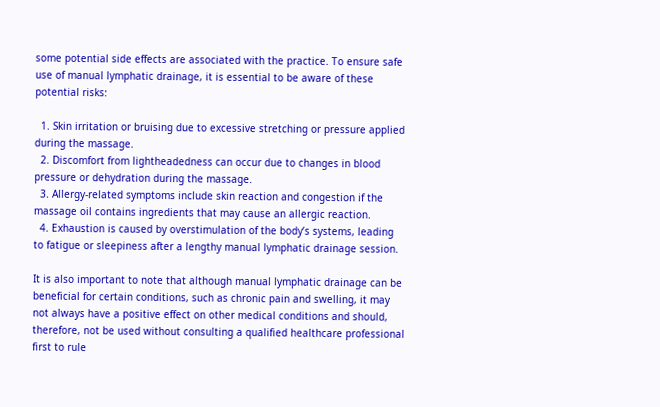some potential side effects are associated with the practice. To ensure safe use of manual lymphatic drainage, it is essential to be aware of these potential risks:

  1. Skin irritation or bruising due to excessive stretching or pressure applied during the massage.
  2. Discomfort from lightheadedness can occur due to changes in blood pressure or dehydration during the massage.
  3. Allergy-related symptoms include skin reaction and congestion if the massage oil contains ingredients that may cause an allergic reaction.
  4. Exhaustion is caused by overstimulation of the body’s systems, leading to fatigue or sleepiness after a lengthy manual lymphatic drainage session.

It is also important to note that although manual lymphatic drainage can be beneficial for certain conditions, such as chronic pain and swelling, it may not always have a positive effect on other medical conditions and should, therefore, not be used without consulting a qualified healthcare professional first to rule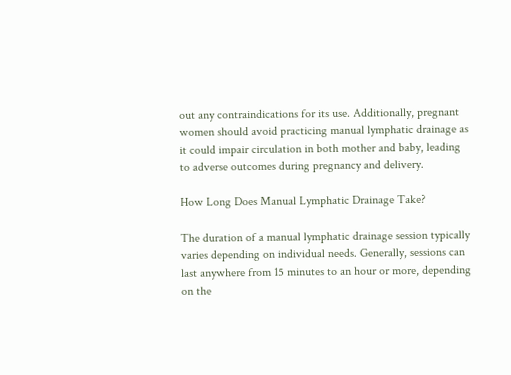out any contraindications for its use. Additionally, pregnant women should avoid practicing manual lymphatic drainage as it could impair circulation in both mother and baby, leading to adverse outcomes during pregnancy and delivery.

How Long Does Manual Lymphatic Drainage Take?

The duration of a manual lymphatic drainage session typically varies depending on individual needs. Generally, sessions can last anywhere from 15 minutes to an hour or more, depending on the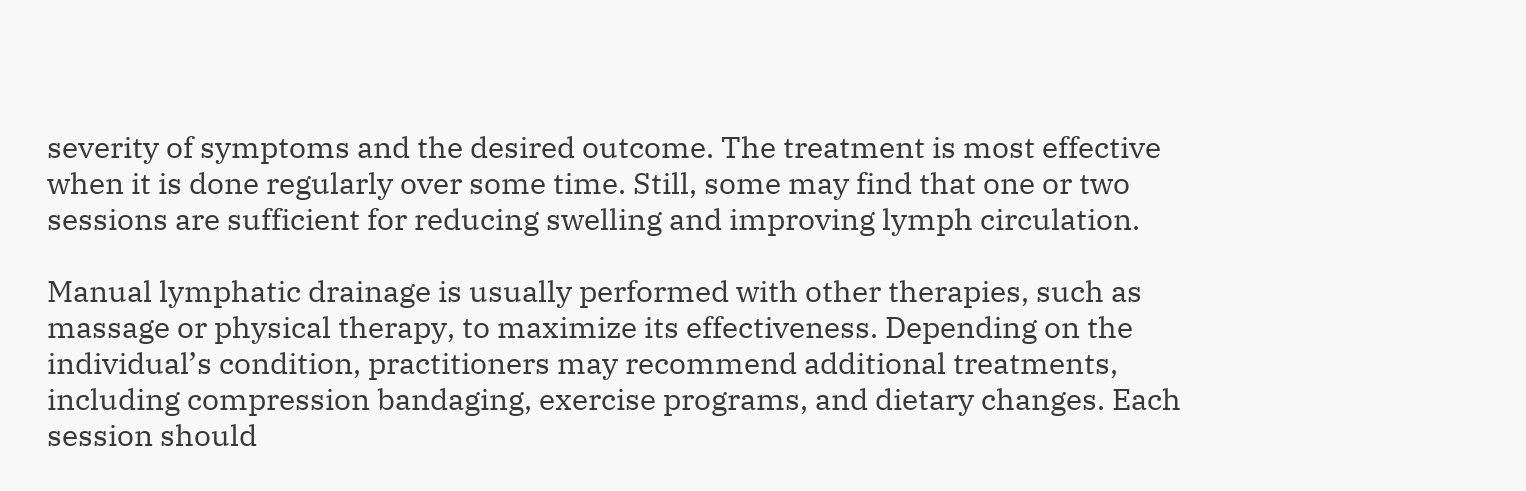severity of symptoms and the desired outcome. The treatment is most effective when it is done regularly over some time. Still, some may find that one or two sessions are sufficient for reducing swelling and improving lymph circulation.

Manual lymphatic drainage is usually performed with other therapies, such as massage or physical therapy, to maximize its effectiveness. Depending on the individual’s condition, practitioners may recommend additional treatments, including compression bandaging, exercise programs, and dietary changes. Each session should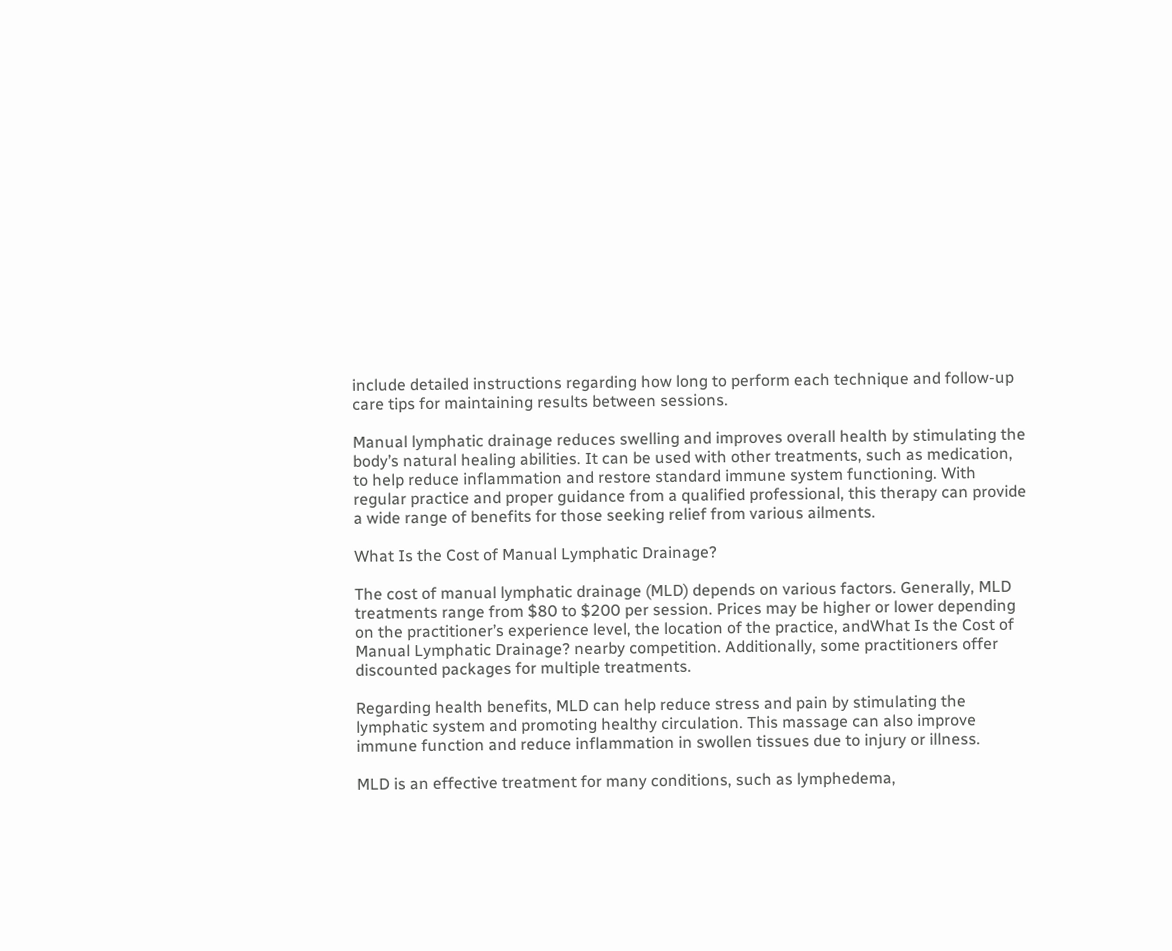include detailed instructions regarding how long to perform each technique and follow-up care tips for maintaining results between sessions.

Manual lymphatic drainage reduces swelling and improves overall health by stimulating the body’s natural healing abilities. It can be used with other treatments, such as medication, to help reduce inflammation and restore standard immune system functioning. With regular practice and proper guidance from a qualified professional, this therapy can provide a wide range of benefits for those seeking relief from various ailments.

What Is the Cost of Manual Lymphatic Drainage?

The cost of manual lymphatic drainage (MLD) depends on various factors. Generally, MLD treatments range from $80 to $200 per session. Prices may be higher or lower depending on the practitioner’s experience level, the location of the practice, andWhat Is the Cost of Manual Lymphatic Drainage? nearby competition. Additionally, some practitioners offer discounted packages for multiple treatments.

Regarding health benefits, MLD can help reduce stress and pain by stimulating the lymphatic system and promoting healthy circulation. This massage can also improve immune function and reduce inflammation in swollen tissues due to injury or illness.

MLD is an effective treatment for many conditions, such as lymphedema,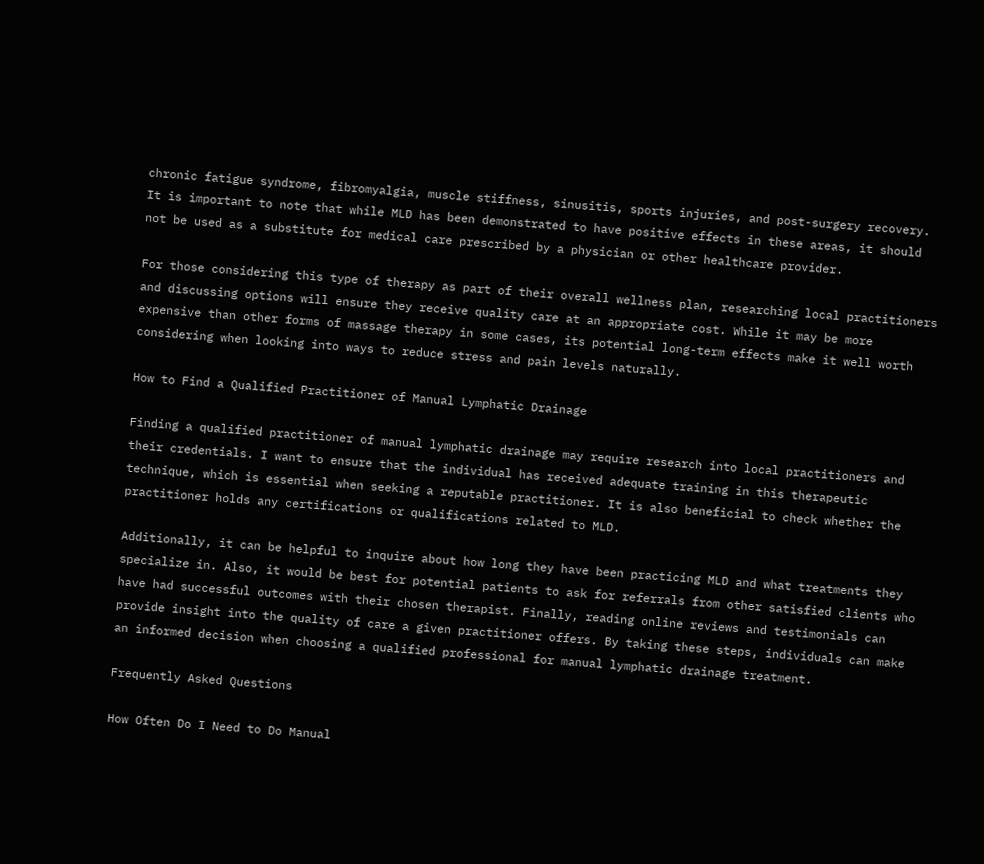chronic fatigue syndrome, fibromyalgia, muscle stiffness, sinusitis, sports injuries, and post-surgery recovery. It is important to note that while MLD has been demonstrated to have positive effects in these areas, it should not be used as a substitute for medical care prescribed by a physician or other healthcare provider.

For those considering this type of therapy as part of their overall wellness plan, researching local practitioners and discussing options will ensure they receive quality care at an appropriate cost. While it may be more expensive than other forms of massage therapy in some cases, its potential long-term effects make it well worth considering when looking into ways to reduce stress and pain levels naturally.

How to Find a Qualified Practitioner of Manual Lymphatic Drainage

Finding a qualified practitioner of manual lymphatic drainage may require research into local practitioners and their credentials. I want to ensure that the individual has received adequate training in this therapeutic technique, which is essential when seeking a reputable practitioner. It is also beneficial to check whether the practitioner holds any certifications or qualifications related to MLD.

Additionally, it can be helpful to inquire about how long they have been practicing MLD and what treatments they specialize in. Also, it would be best for potential patients to ask for referrals from other satisfied clients who have had successful outcomes with their chosen therapist. Finally, reading online reviews and testimonials can provide insight into the quality of care a given practitioner offers. By taking these steps, individuals can make an informed decision when choosing a qualified professional for manual lymphatic drainage treatment.

Frequently Asked Questions

How Often Do I Need to Do Manual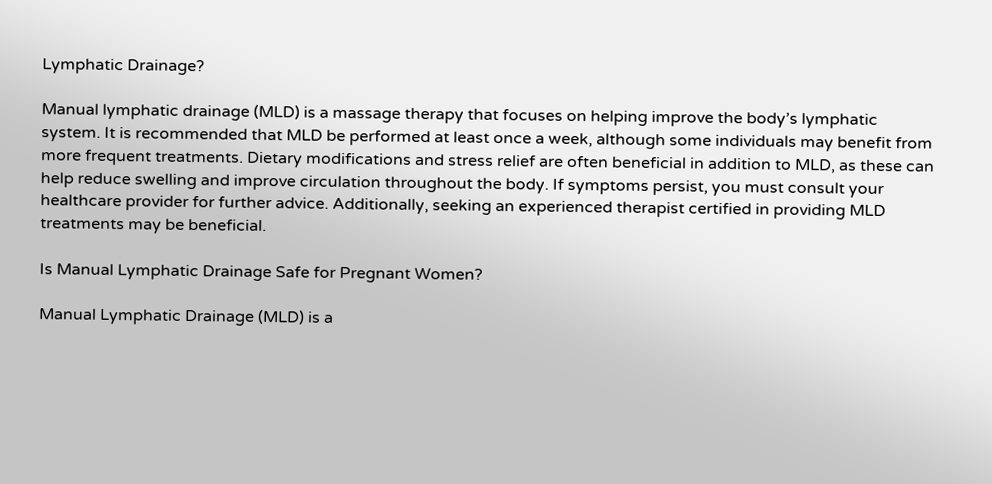Lymphatic Drainage?

Manual lymphatic drainage (MLD) is a massage therapy that focuses on helping improve the body’s lymphatic system. It is recommended that MLD be performed at least once a week, although some individuals may benefit from more frequent treatments. Dietary modifications and stress relief are often beneficial in addition to MLD, as these can help reduce swelling and improve circulation throughout the body. If symptoms persist, you must consult your healthcare provider for further advice. Additionally, seeking an experienced therapist certified in providing MLD treatments may be beneficial.

Is Manual Lymphatic Drainage Safe for Pregnant Women?

Manual Lymphatic Drainage (MLD) is a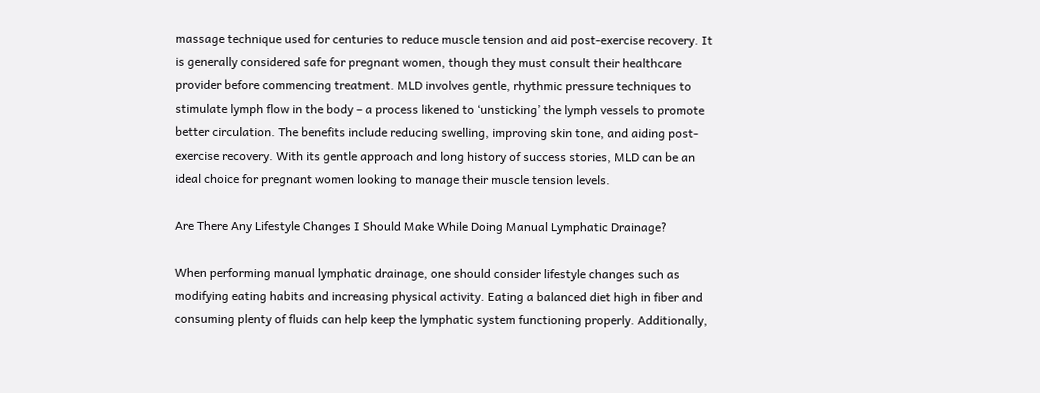massage technique used for centuries to reduce muscle tension and aid post-exercise recovery. It is generally considered safe for pregnant women, though they must consult their healthcare provider before commencing treatment. MLD involves gentle, rhythmic pressure techniques to stimulate lymph flow in the body – a process likened to ‘unsticking’ the lymph vessels to promote better circulation. The benefits include reducing swelling, improving skin tone, and aiding post-exercise recovery. With its gentle approach and long history of success stories, MLD can be an ideal choice for pregnant women looking to manage their muscle tension levels.

Are There Any Lifestyle Changes I Should Make While Doing Manual Lymphatic Drainage?

When performing manual lymphatic drainage, one should consider lifestyle changes such as modifying eating habits and increasing physical activity. Eating a balanced diet high in fiber and consuming plenty of fluids can help keep the lymphatic system functioning properly. Additionally,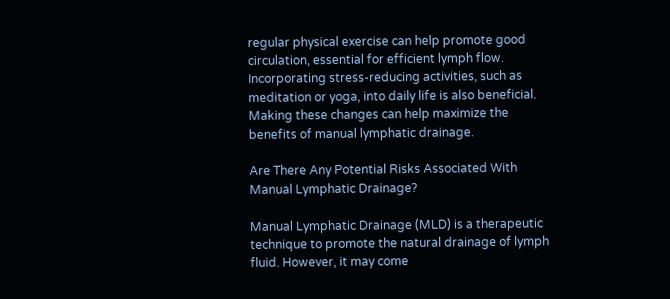regular physical exercise can help promote good circulation, essential for efficient lymph flow. Incorporating stress-reducing activities, such as meditation or yoga, into daily life is also beneficial. Making these changes can help maximize the benefits of manual lymphatic drainage.

Are There Any Potential Risks Associated With Manual Lymphatic Drainage?

Manual Lymphatic Drainage (MLD) is a therapeutic technique to promote the natural drainage of lymph fluid. However, it may come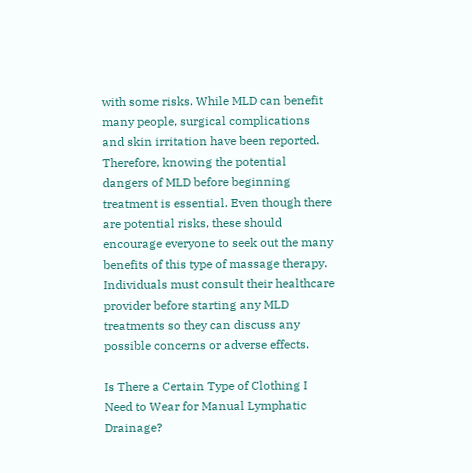with some risks. While MLD can benefit many people, surgical complications and skin irritation have been reported. Therefore, knowing the potential dangers of MLD before beginning treatment is essential. Even though there are potential risks, these should encourage everyone to seek out the many benefits of this type of massage therapy. Individuals must consult their healthcare provider before starting any MLD treatments so they can discuss any possible concerns or adverse effects.

Is There a Certain Type of Clothing I Need to Wear for Manual Lymphatic Drainage?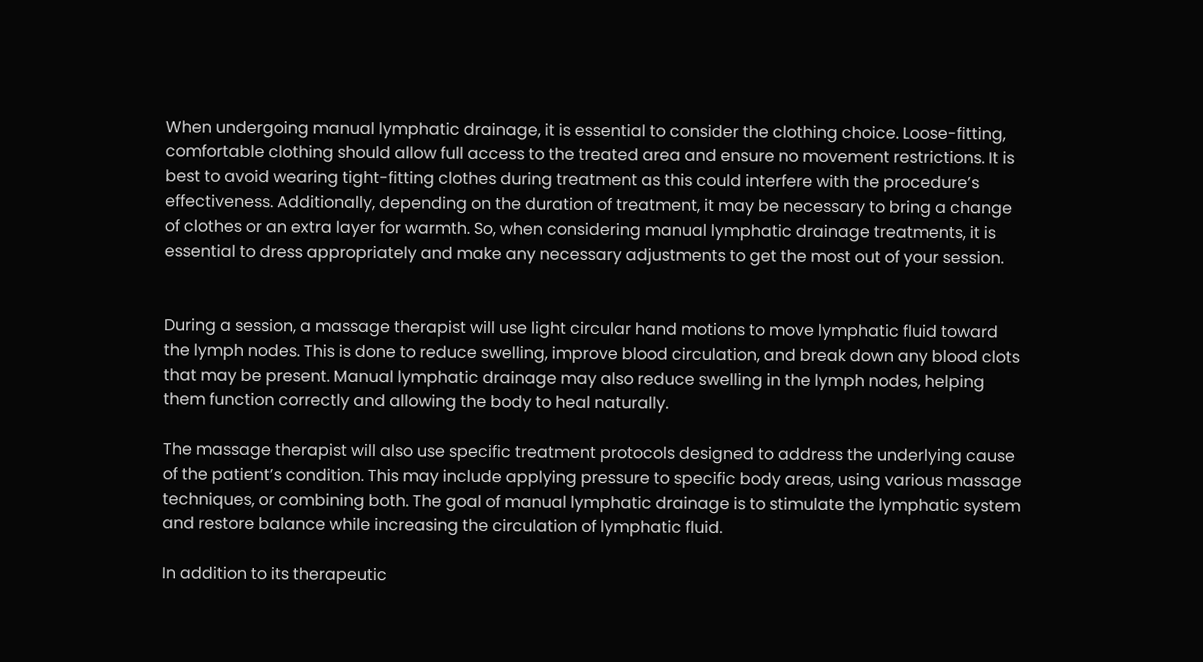When undergoing manual lymphatic drainage, it is essential to consider the clothing choice. Loose-fitting, comfortable clothing should allow full access to the treated area and ensure no movement restrictions. It is best to avoid wearing tight-fitting clothes during treatment as this could interfere with the procedure’s effectiveness. Additionally, depending on the duration of treatment, it may be necessary to bring a change of clothes or an extra layer for warmth. So, when considering manual lymphatic drainage treatments, it is essential to dress appropriately and make any necessary adjustments to get the most out of your session.


During a session, a massage therapist will use light circular hand motions to move lymphatic fluid toward the lymph nodes. This is done to reduce swelling, improve blood circulation, and break down any blood clots that may be present. Manual lymphatic drainage may also reduce swelling in the lymph nodes, helping them function correctly and allowing the body to heal naturally.

The massage therapist will also use specific treatment protocols designed to address the underlying cause of the patient’s condition. This may include applying pressure to specific body areas, using various massage techniques, or combining both. The goal of manual lymphatic drainage is to stimulate the lymphatic system and restore balance while increasing the circulation of lymphatic fluid.

In addition to its therapeutic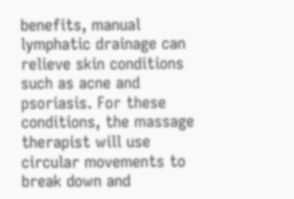benefits, manual lymphatic drainage can relieve skin conditions such as acne and psoriasis. For these conditions, the massage therapist will use circular movements to break down and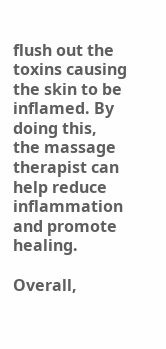flush out the toxins causing the skin to be inflamed. By doing this, the massage therapist can help reduce inflammation and promote healing.

Overall,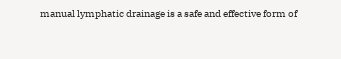manual lymphatic drainage is a safe and effective form of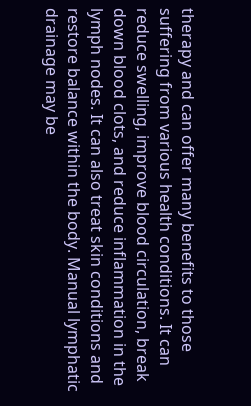therapy and can offer many benefits to those suffering from various health conditions. It can reduce swelling, improve blood circulation, break down blood clots, and reduce inflammation in the lymph nodes. It can also treat skin conditions and restore balance within the body. Manual lymphatic drainage may be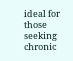ideal for those seeking chronic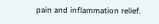pain and inflammation relief.